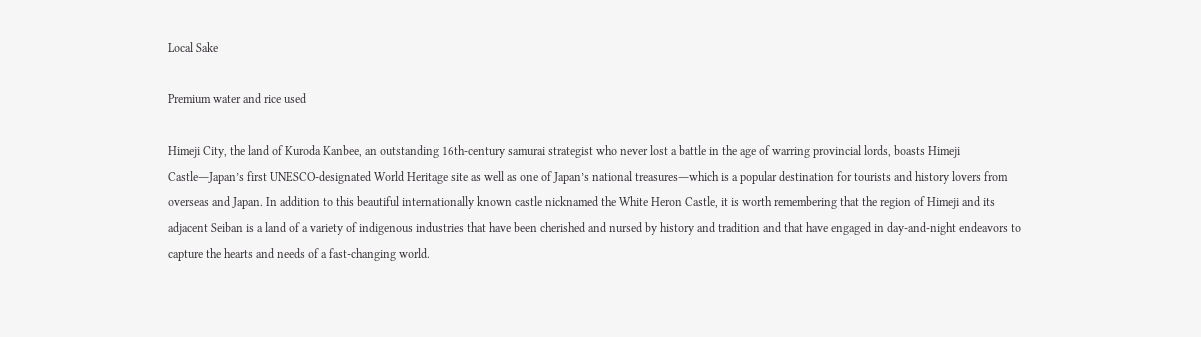Local Sake

Premium water and rice used

Himeji City, the land of Kuroda Kanbee, an outstanding 16th-century samurai strategist who never lost a battle in the age of warring provincial lords, boasts Himeji Castle―Japan’s first UNESCO-designated World Heritage site as well as one of Japan’s national treasures―which is a popular destination for tourists and history lovers from overseas and Japan. In addition to this beautiful internationally known castle nicknamed the White Heron Castle, it is worth remembering that the region of Himeji and its adjacent Seiban is a land of a variety of indigenous industries that have been cherished and nursed by history and tradition and that have engaged in day-and-night endeavors to capture the hearts and needs of a fast-changing world.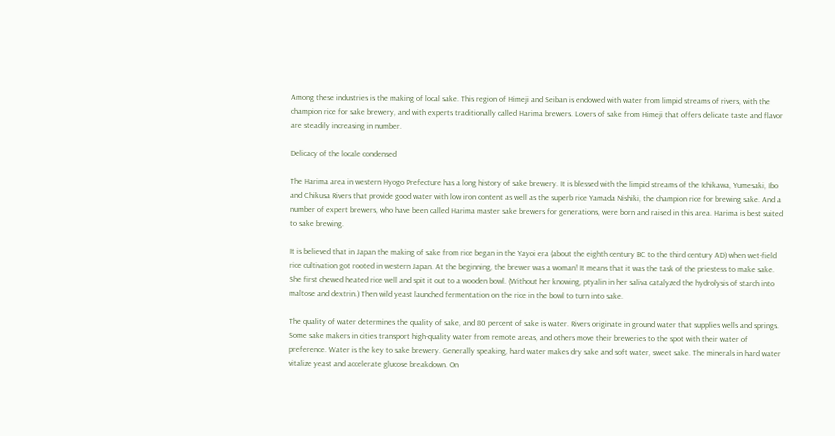Among these industries is the making of local sake. This region of Himeji and Seiban is endowed with water from limpid streams of rivers, with the champion rice for sake brewery, and with experts traditionally called Harima brewers. Lovers of sake from Himeji that offers delicate taste and flavor are steadily increasing in number.

Delicacy of the locale condensed

The Harima area in western Hyogo Prefecture has a long history of sake brewery. It is blessed with the limpid streams of the Ichikawa, Yumesaki, Ibo and Chikusa Rivers that provide good water with low iron content as well as the superb rice Yamada Nishiki, the champion rice for brewing sake. And a number of expert brewers, who have been called Harima master sake brewers for generations, were born and raised in this area. Harima is best suited to sake brewing.

It is believed that in Japan the making of sake from rice began in the Yayoi era (about the eighth century BC to the third century AD) when wet-field rice cultivation got rooted in western Japan. At the beginning, the brewer was a woman! It means that it was the task of the priestess to make sake. She first chewed heated rice well and spit it out to a wooden bowl. (Without her knowing, ptyalin in her saliva catalyzed the hydrolysis of starch into maltose and dextrin.) Then wild yeast launched fermentation on the rice in the bowl to turn into sake.

The quality of water determines the quality of sake, and 80 percent of sake is water. Rivers originate in ground water that supplies wells and springs. Some sake makers in cities transport high-quality water from remote areas, and others move their breweries to the spot with their water of preference. Water is the key to sake brewery. Generally speaking, hard water makes dry sake and soft water, sweet sake. The minerals in hard water vitalize yeast and accelerate glucose breakdown. On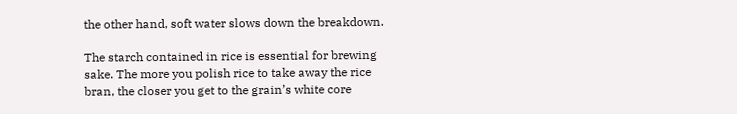the other hand, soft water slows down the breakdown.

The starch contained in rice is essential for brewing sake. The more you polish rice to take away the rice bran, the closer you get to the grain’s white core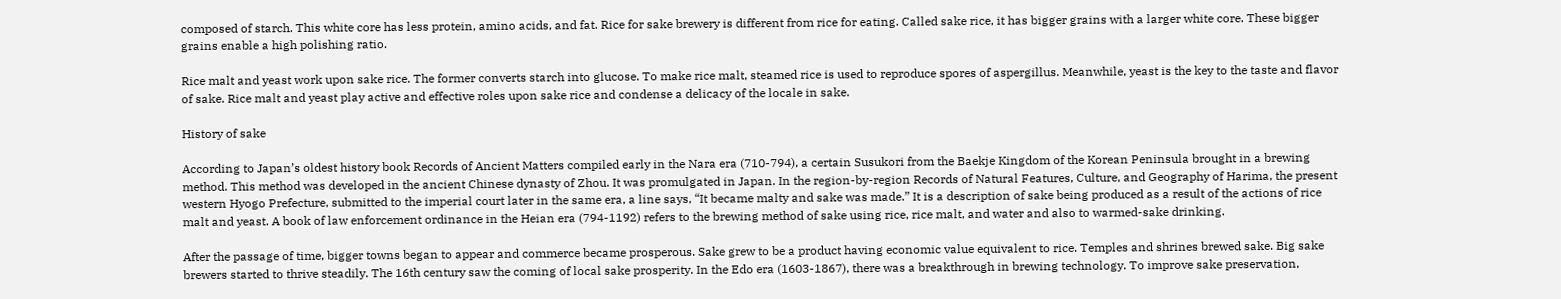composed of starch. This white core has less protein, amino acids, and fat. Rice for sake brewery is different from rice for eating. Called sake rice, it has bigger grains with a larger white core. These bigger grains enable a high polishing ratio.

Rice malt and yeast work upon sake rice. The former converts starch into glucose. To make rice malt, steamed rice is used to reproduce spores of aspergillus. Meanwhile, yeast is the key to the taste and flavor of sake. Rice malt and yeast play active and effective roles upon sake rice and condense a delicacy of the locale in sake.

History of sake

According to Japan’s oldest history book Records of Ancient Matters compiled early in the Nara era (710-794), a certain Susukori from the Baekje Kingdom of the Korean Peninsula brought in a brewing method. This method was developed in the ancient Chinese dynasty of Zhou. It was promulgated in Japan. In the region-by-region Records of Natural Features, Culture, and Geography of Harima, the present western Hyogo Prefecture, submitted to the imperial court later in the same era, a line says, “It became malty and sake was made.” It is a description of sake being produced as a result of the actions of rice malt and yeast. A book of law enforcement ordinance in the Heian era (794-1192) refers to the brewing method of sake using rice, rice malt, and water and also to warmed-sake drinking.

After the passage of time, bigger towns began to appear and commerce became prosperous. Sake grew to be a product having economic value equivalent to rice. Temples and shrines brewed sake. Big sake brewers started to thrive steadily. The 16th century saw the coming of local sake prosperity. In the Edo era (1603-1867), there was a breakthrough in brewing technology. To improve sake preservation,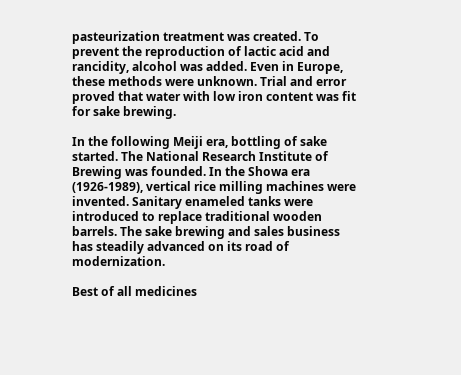pasteurization treatment was created. To prevent the reproduction of lactic acid and rancidity, alcohol was added. Even in Europe, these methods were unknown. Trial and error proved that water with low iron content was fit for sake brewing.

In the following Meiji era, bottling of sake started. The National Research Institute of Brewing was founded. In the Showa era (1926-1989), vertical rice milling machines were invented. Sanitary enameled tanks were introduced to replace traditional wooden barrels. The sake brewing and sales business has steadily advanced on its road of modernization.

Best of all medicines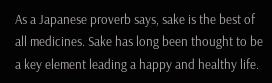As a Japanese proverb says, sake is the best of all medicines. Sake has long been thought to be a key element leading a happy and healthy life.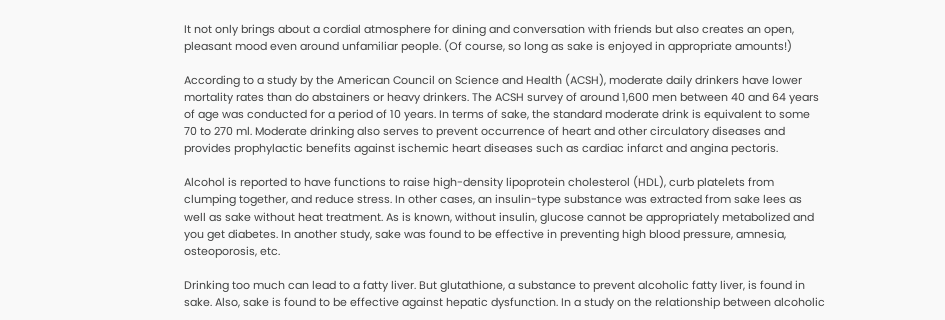It not only brings about a cordial atmosphere for dining and conversation with friends but also creates an open, pleasant mood even around unfamiliar people. (Of course, so long as sake is enjoyed in appropriate amounts!)

According to a study by the American Council on Science and Health (ACSH), moderate daily drinkers have lower mortality rates than do abstainers or heavy drinkers. The ACSH survey of around 1,600 men between 40 and 64 years of age was conducted for a period of 10 years. In terms of sake, the standard moderate drink is equivalent to some 70 to 270 ml. Moderate drinking also serves to prevent occurrence of heart and other circulatory diseases and provides prophylactic benefits against ischemic heart diseases such as cardiac infarct and angina pectoris.

Alcohol is reported to have functions to raise high-density lipoprotein cholesterol (HDL), curb platelets from clumping together, and reduce stress. In other cases, an insulin-type substance was extracted from sake lees as well as sake without heat treatment. As is known, without insulin, glucose cannot be appropriately metabolized and you get diabetes. In another study, sake was found to be effective in preventing high blood pressure, amnesia, osteoporosis, etc.

Drinking too much can lead to a fatty liver. But glutathione, a substance to prevent alcoholic fatty liver, is found in sake. Also, sake is found to be effective against hepatic dysfunction. In a study on the relationship between alcoholic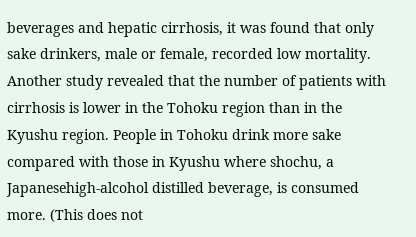beverages and hepatic cirrhosis, it was found that only sake drinkers, male or female, recorded low mortality. Another study revealed that the number of patients with cirrhosis is lower in the Tohoku region than in the Kyushu region. People in Tohoku drink more sake compared with those in Kyushu where shochu, a Japanesehigh-alcohol distilled beverage, is consumed more. (This does not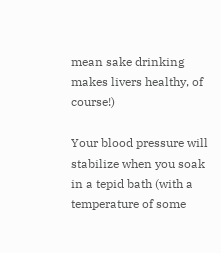mean sake drinking makes livers healthy, of course!)

Your blood pressure will stabilize when you soak in a tepid bath (with a temperature of some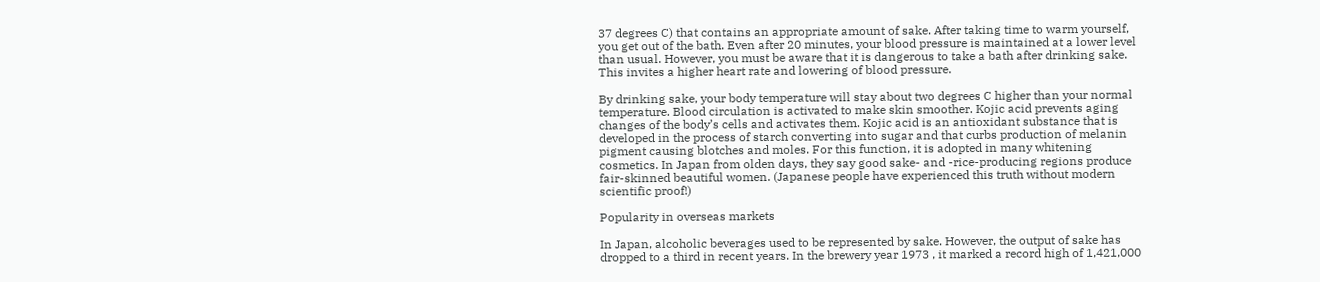37 degrees C) that contains an appropriate amount of sake. After taking time to warm yourself, you get out of the bath. Even after 20 minutes, your blood pressure is maintained at a lower level than usual. However, you must be aware that it is dangerous to take a bath after drinking sake. This invites a higher heart rate and lowering of blood pressure.

By drinking sake, your body temperature will stay about two degrees C higher than your normal temperature. Blood circulation is activated to make skin smoother. Kojic acid prevents aging changes of the body’s cells and activates them. Kojic acid is an antioxidant substance that is developed in the process of starch converting into sugar and that curbs production of melanin pigment causing blotches and moles. For this function, it is adopted in many whitening cosmetics. In Japan from olden days, they say good sake- and -rice-producing regions produce fair-skinned beautiful women. (Japanese people have experienced this truth without modern scientific proof!)

Popularity in overseas markets

In Japan, alcoholic beverages used to be represented by sake. However, the output of sake has dropped to a third in recent years. In the brewery year 1973 , it marked a record high of 1,421,000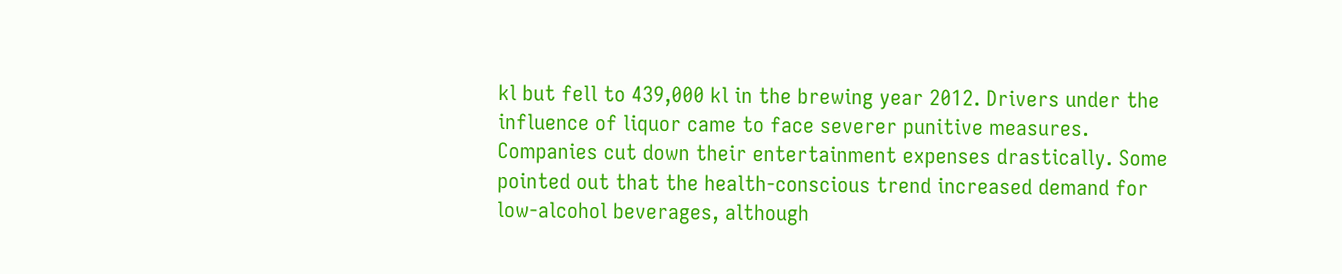kl but fell to 439,000 kl in the brewing year 2012. Drivers under the influence of liquor came to face severer punitive measures. Companies cut down their entertainment expenses drastically. Some pointed out that the health-conscious trend increased demand for low-alcohol beverages, although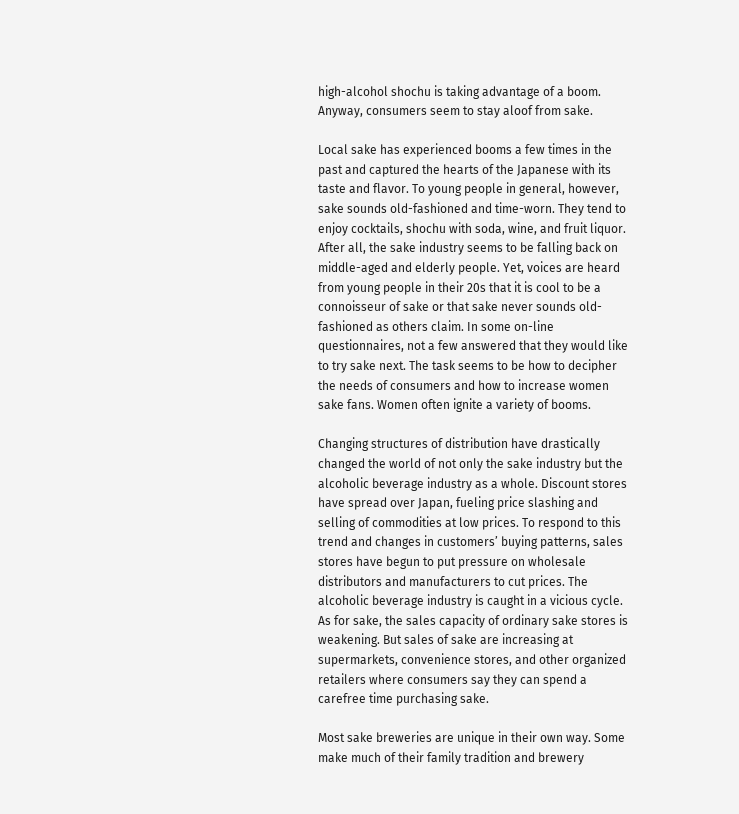high-alcohol shochu is taking advantage of a boom. Anyway, consumers seem to stay aloof from sake.

Local sake has experienced booms a few times in the past and captured the hearts of the Japanese with its taste and flavor. To young people in general, however, sake sounds old-fashioned and time-worn. They tend to enjoy cocktails, shochu with soda, wine, and fruit liquor. After all, the sake industry seems to be falling back on middle-aged and elderly people. Yet, voices are heard from young people in their 20s that it is cool to be a connoisseur of sake or that sake never sounds old-fashioned as others claim. In some on-line questionnaires, not a few answered that they would like to try sake next. The task seems to be how to decipher the needs of consumers and how to increase women sake fans. Women often ignite a variety of booms.

Changing structures of distribution have drastically changed the world of not only the sake industry but the alcoholic beverage industry as a whole. Discount stores have spread over Japan, fueling price slashing and selling of commodities at low prices. To respond to this trend and changes in customers’ buying patterns, sales stores have begun to put pressure on wholesale distributors and manufacturers to cut prices. The alcoholic beverage industry is caught in a vicious cycle. As for sake, the sales capacity of ordinary sake stores is weakening. But sales of sake are increasing at supermarkets, convenience stores, and other organized retailers where consumers say they can spend a carefree time purchasing sake.

Most sake breweries are unique in their own way. Some make much of their family tradition and brewery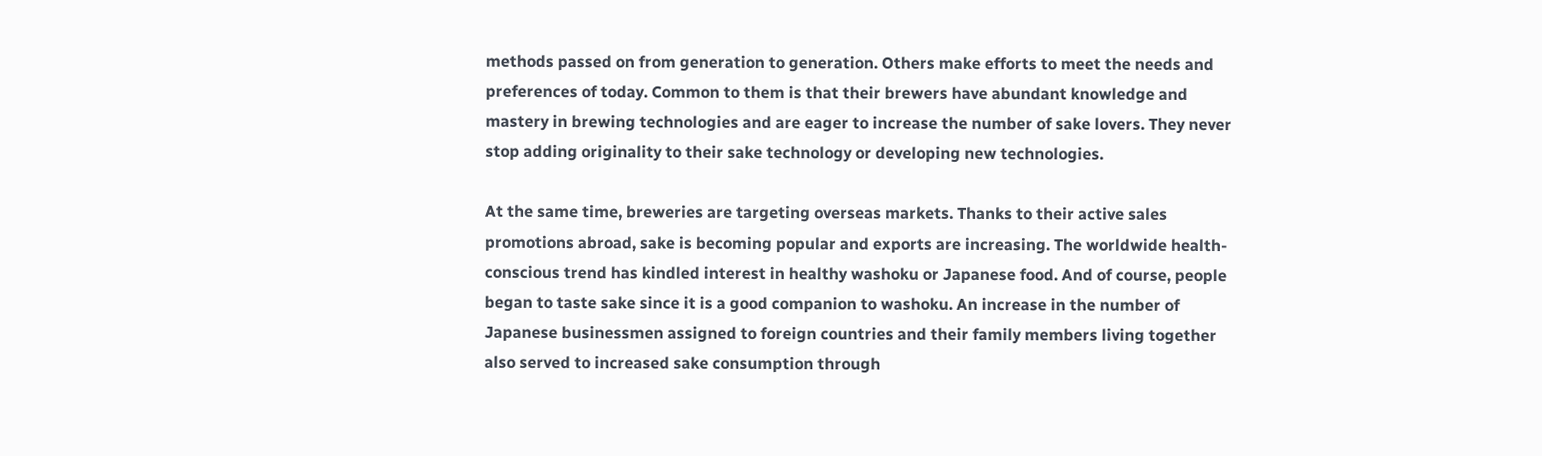methods passed on from generation to generation. Others make efforts to meet the needs and preferences of today. Common to them is that their brewers have abundant knowledge and mastery in brewing technologies and are eager to increase the number of sake lovers. They never stop adding originality to their sake technology or developing new technologies.

At the same time, breweries are targeting overseas markets. Thanks to their active sales promotions abroad, sake is becoming popular and exports are increasing. The worldwide health-conscious trend has kindled interest in healthy washoku or Japanese food. And of course, people began to taste sake since it is a good companion to washoku. An increase in the number of Japanese businessmen assigned to foreign countries and their family members living together also served to increased sake consumption through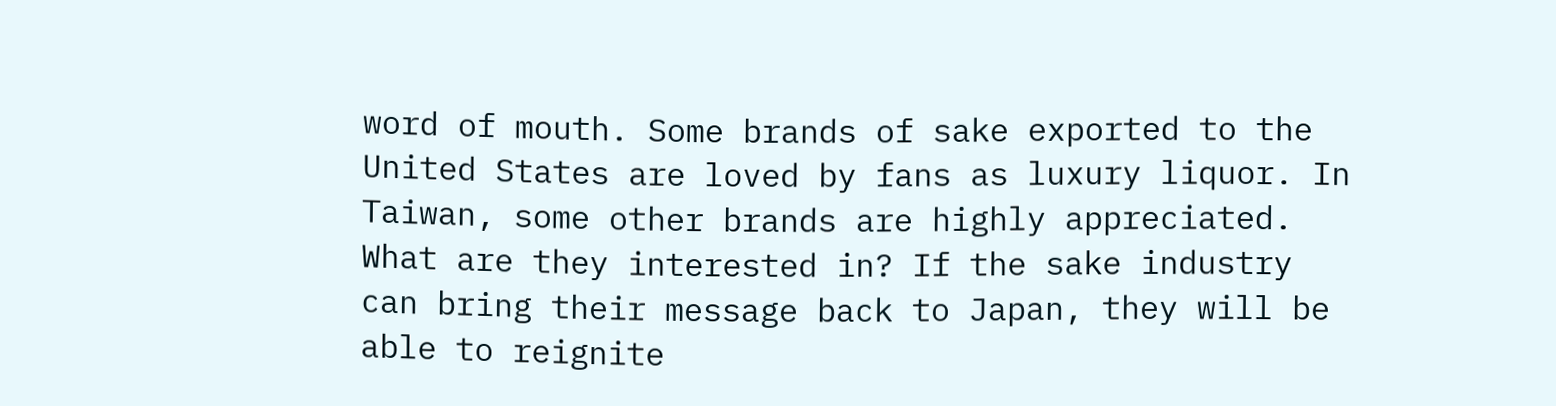word of mouth. Some brands of sake exported to the United States are loved by fans as luxury liquor. In Taiwan, some other brands are highly appreciated. What are they interested in? If the sake industry can bring their message back to Japan, they will be able to reignite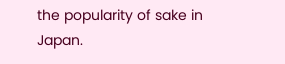the popularity of sake in Japan.